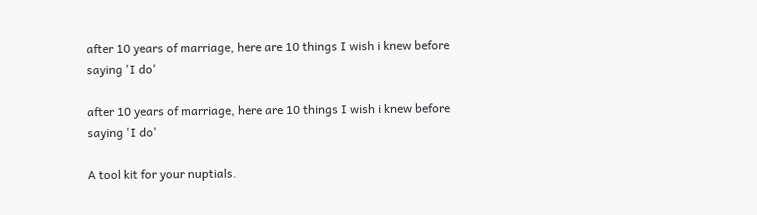after 10 years of marriage, here are 10 things I wish i knew before saying 'I do'

after 10 years of marriage, here are 10 things I wish i knew before saying 'I do'

A tool kit for your nuptials.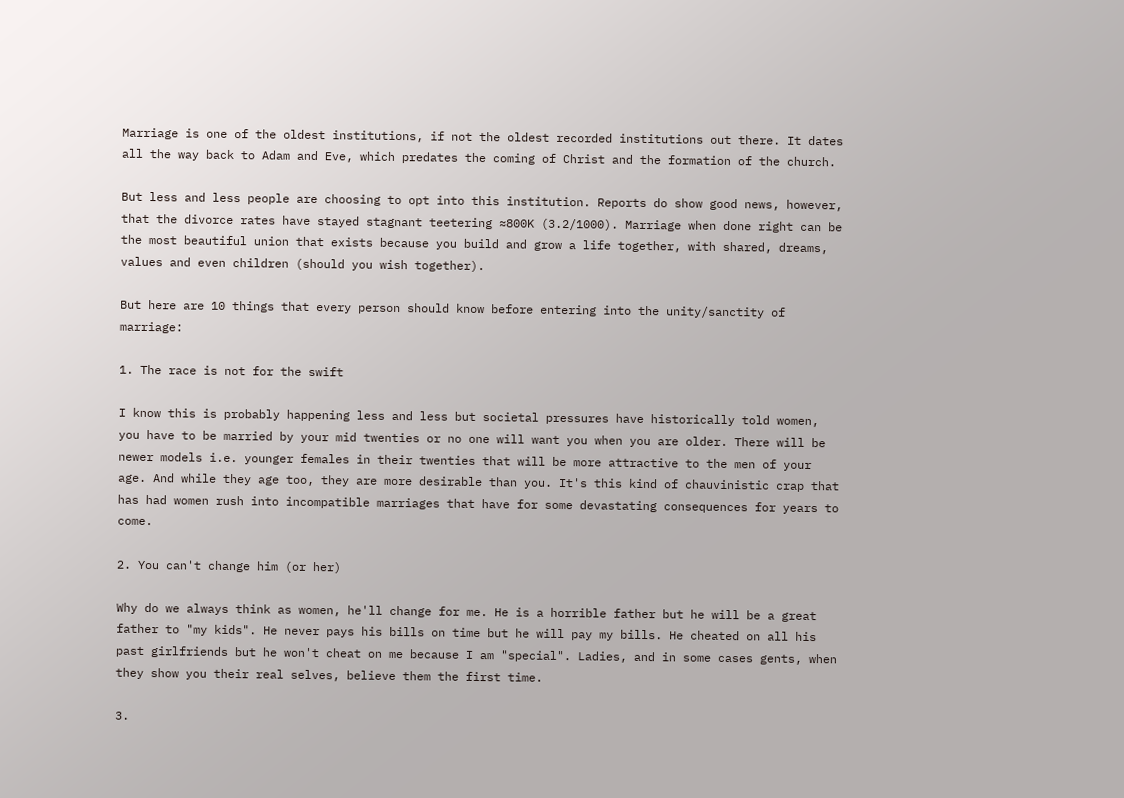Marriage is one of the oldest institutions, if not the oldest recorded institutions out there. It dates all the way back to Adam and Eve, which predates the coming of Christ and the formation of the church.

But less and less people are choosing to opt into this institution. Reports do show good news, however, that the divorce rates have stayed stagnant teetering ≈800K (3.2/1000). Marriage when done right can be the most beautiful union that exists because you build and grow a life together, with shared, dreams, values and even children (should you wish together).

But here are 10 things that every person should know before entering into the unity/sanctity of marriage:

1. The race is not for the swift

I know this is probably happening less and less but societal pressures have historically told women, you have to be married by your mid twenties or no one will want you when you are older. There will be newer models i.e. younger females in their twenties that will be more attractive to the men of your age. And while they age too, they are more desirable than you. It's this kind of chauvinistic crap that has had women rush into incompatible marriages that have for some devastating consequences for years to come.

2. You can't change him (or her)

Why do we always think as women, he'll change for me. He is a horrible father but he will be a great father to "my kids". He never pays his bills on time but he will pay my bills. He cheated on all his past girlfriends but he won't cheat on me because I am "special". Ladies, and in some cases gents, when they show you their real selves, believe them the first time.

3.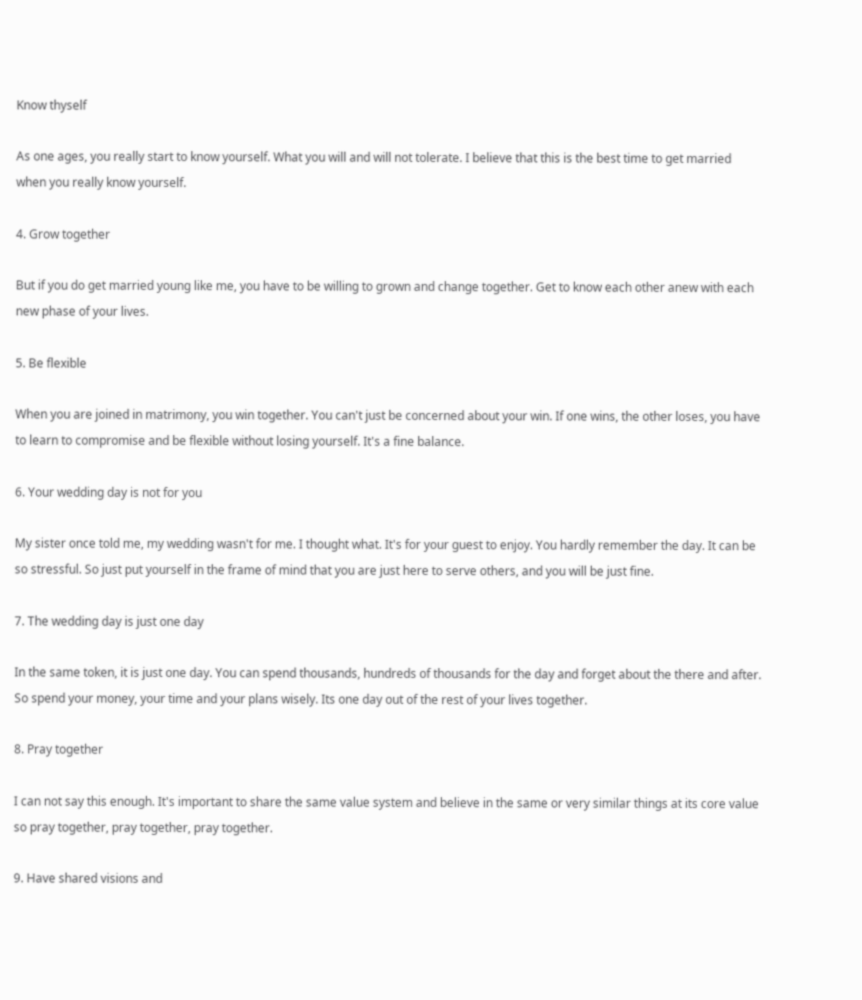Know thyself

As one ages, you really start to know yourself. What you will and will not tolerate. I believe that this is the best time to get married when you really know yourself.

4. Grow together

But if you do get married young like me, you have to be willing to grown and change together. Get to know each other anew with each new phase of your lives.

5. Be flexible

When you are joined in matrimony, you win together. You can't just be concerned about your win. If one wins, the other loses, you have to learn to compromise and be flexible without losing yourself. It's a fine balance.

6. Your wedding day is not for you

My sister once told me, my wedding wasn't for me. I thought what. It's for your guest to enjoy. You hardly remember the day. It can be so stressful. So just put yourself in the frame of mind that you are just here to serve others, and you will be just fine.

7. The wedding day is just one day

In the same token, it is just one day. You can spend thousands, hundreds of thousands for the day and forget about the there and after. So spend your money, your time and your plans wisely. Its one day out of the rest of your lives together.

8. Pray together

I can not say this enough. It's important to share the same value system and believe in the same or very similar things at its core value so pray together, pray together, pray together.

9. Have shared visions and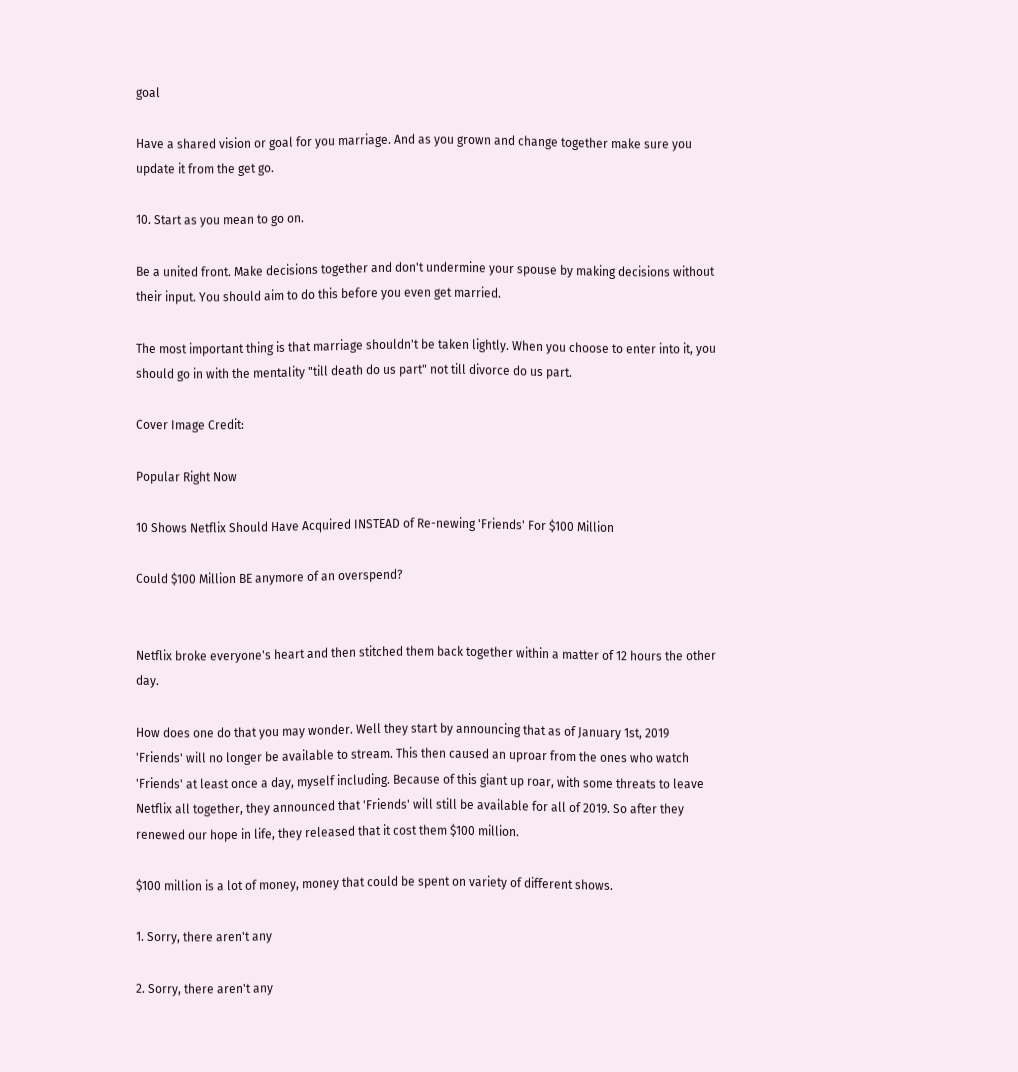goal

Have a shared vision or goal for you marriage. And as you grown and change together make sure you update it from the get go.

10. Start as you mean to go on.

Be a united front. Make decisions together and don't undermine your spouse by making decisions without their input. You should aim to do this before you even get married.

The most important thing is that marriage shouldn't be taken lightly. When you choose to enter into it, you should go in with the mentality "till death do us part" not till divorce do us part.

Cover Image Credit:

Popular Right Now

10 Shows Netflix Should Have Acquired INSTEAD of Re-newing 'Friends' For $100 Million

Could $100 Million BE anymore of an overspend?


Netflix broke everyone's heart and then stitched them back together within a matter of 12 hours the other day.

How does one do that you may wonder. Well they start by announcing that as of January 1st, 2019 'Friends' will no longer be available to stream. This then caused an uproar from the ones who watch 'Friends' at least once a day, myself including. Because of this giant up roar, with some threats to leave Netflix all together, they announced that 'Friends' will still be available for all of 2019. So after they renewed our hope in life, they released that it cost them $100 million.

$100 million is a lot of money, money that could be spent on variety of different shows.

1. Sorry, there aren't any

2. Sorry, there aren't any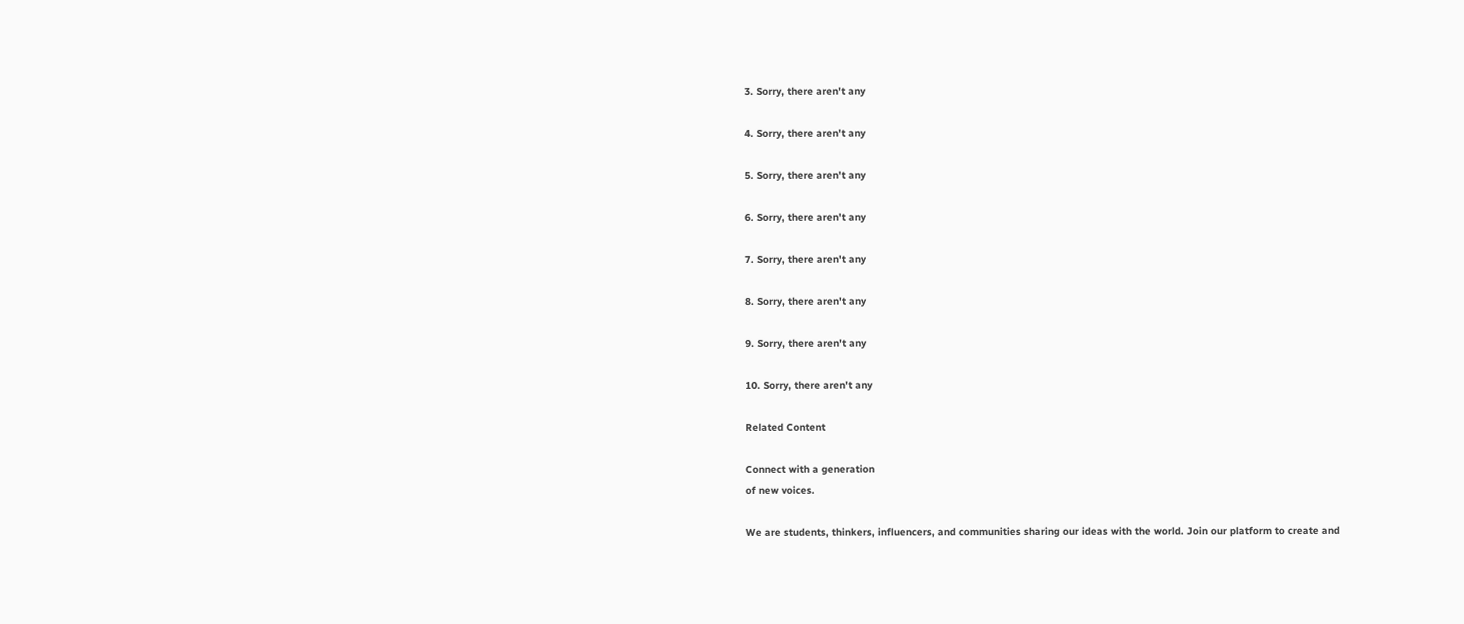3. Sorry, there aren't any

4. Sorry, there aren't any

5. Sorry, there aren't any

6. Sorry, there aren't any

7. Sorry, there aren't any

8. Sorry, there aren't any

9. Sorry, there aren't any

10. Sorry, there aren't any

Related Content

Connect with a generation
of new voices.

We are students, thinkers, influencers, and communities sharing our ideas with the world. Join our platform to create and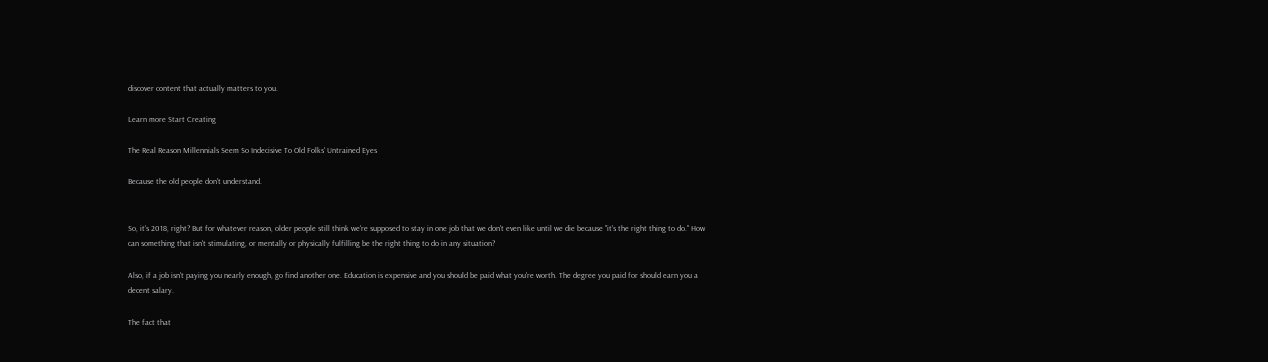discover content that actually matters to you.

Learn more Start Creating

The Real Reason Millennials Seem So Indecisive To Old Folks' Untrained Eyes

Because the old people don't understand.


So, it's 2018, right? But for whatever reason, older people still think we're supposed to stay in one job that we don't even like until we die because "it's the right thing to do." How can something that isn't stimulating, or mentally or physically fulfilling be the right thing to do in any situation?

Also, if a job isn't paying you nearly enough, go find another one. Education is expensive and you should be paid what you're worth. The degree you paid for should earn you a decent salary.

The fact that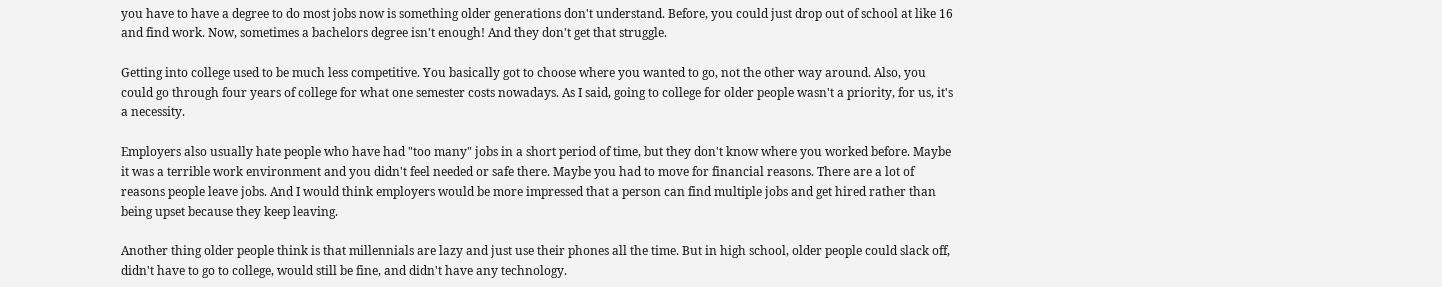you have to have a degree to do most jobs now is something older generations don't understand. Before, you could just drop out of school at like 16 and find work. Now, sometimes a bachelors degree isn't enough! And they don't get that struggle.

Getting into college used to be much less competitive. You basically got to choose where you wanted to go, not the other way around. Also, you could go through four years of college for what one semester costs nowadays. As I said, going to college for older people wasn't a priority, for us, it's a necessity.

Employers also usually hate people who have had "too many" jobs in a short period of time, but they don't know where you worked before. Maybe it was a terrible work environment and you didn't feel needed or safe there. Maybe you had to move for financial reasons. There are a lot of reasons people leave jobs. And I would think employers would be more impressed that a person can find multiple jobs and get hired rather than being upset because they keep leaving.

Another thing older people think is that millennials are lazy and just use their phones all the time. But in high school, older people could slack off, didn't have to go to college, would still be fine, and didn't have any technology.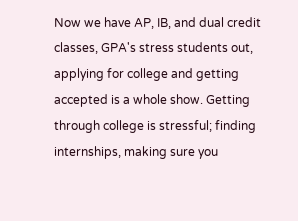Now we have AP, IB, and dual credit classes, GPA's stress students out, applying for college and getting accepted is a whole show. Getting through college is stressful; finding internships, making sure you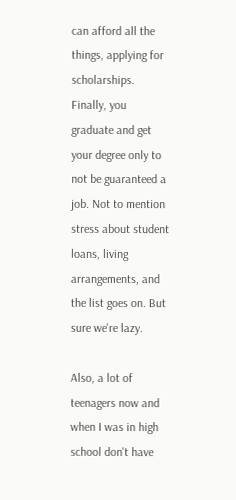can afford all the things, applying for scholarships. Finally, you graduate and get your degree only to not be guaranteed a job. Not to mention stress about student loans, living arrangements, and the list goes on. But sure we're lazy.

Also, a lot of teenagers now and when I was in high school don't have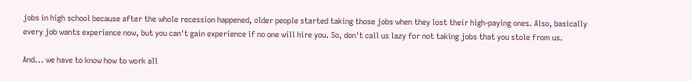jobs in high school because after the whole recession happened, older people started taking those jobs when they lost their high-paying ones. Also, basically every job wants experience now, but you can't gain experience if no one will hire you. So, don't call us lazy for not taking jobs that you stole from us.

And... we have to know how to work all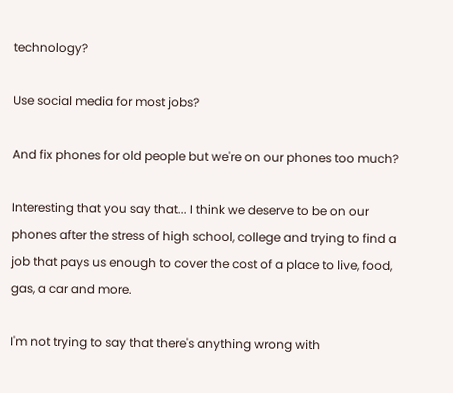technology?

Use social media for most jobs?

And fix phones for old people but we're on our phones too much?

Interesting that you say that... I think we deserve to be on our phones after the stress of high school, college and trying to find a job that pays us enough to cover the cost of a place to live, food, gas, a car and more.

I'm not trying to say that there's anything wrong with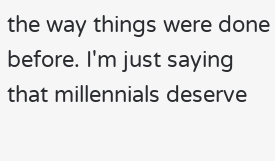the way things were done before. I'm just saying that millennials deserve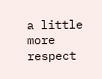a little more respect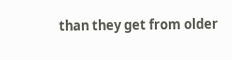than they get from older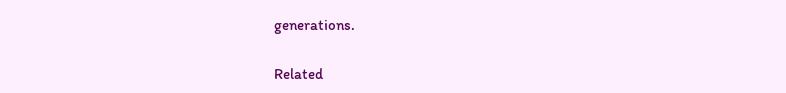generations.

Related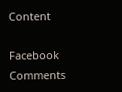Content

Facebook Comments